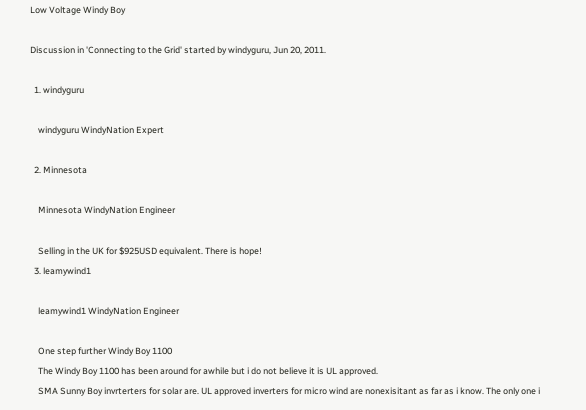Low Voltage Windy Boy

Discussion in 'Connecting to the Grid' started by windyguru, Jun 20, 2011.

  1. windyguru

    windyguru WindyNation Expert

  2. Minnesota

    Minnesota WindyNation Engineer

    Selling in the UK for $925USD equivalent. There is hope!
  3. leamywind1

    leamywind1 WindyNation Engineer

    One step further Windy Boy 1100
    The Windy Boy 1100 has been around for awhile but i do not believe it is UL approved.
    SMA Sunny Boy invrterters for solar are. UL approved inverters for micro wind are nonexisitant as far as i know. The only one i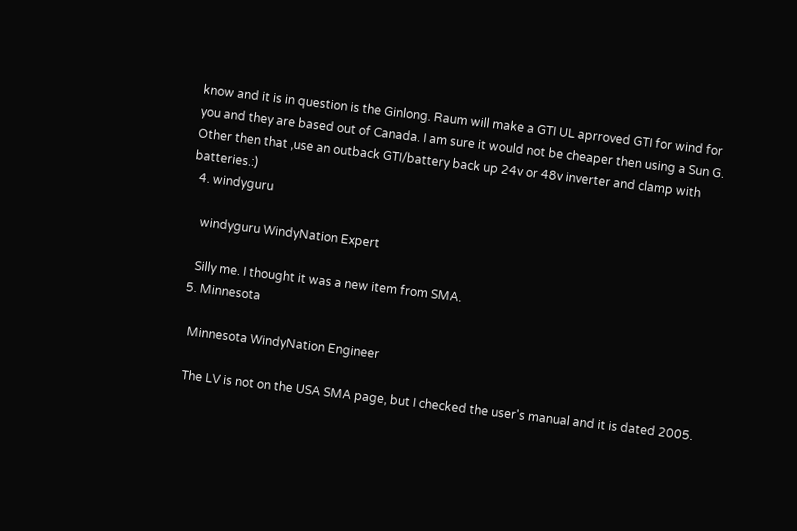know and it is in question is the Ginlong. Raum will make a GTI UL aprroved GTI for wind for you and they are based out of Canada. I am sure it would not be cheaper then using a Sun G. Other then that ,use an outback GTI/battery back up 24v or 48v inverter and clamp with batteries.:)
  4. windyguru

    windyguru WindyNation Expert

    Silly me. I thought it was a new item from SMA.
  5. Minnesota

    Minnesota WindyNation Engineer

    The LV is not on the USA SMA page, but I checked the user's manual and it is dated 2005.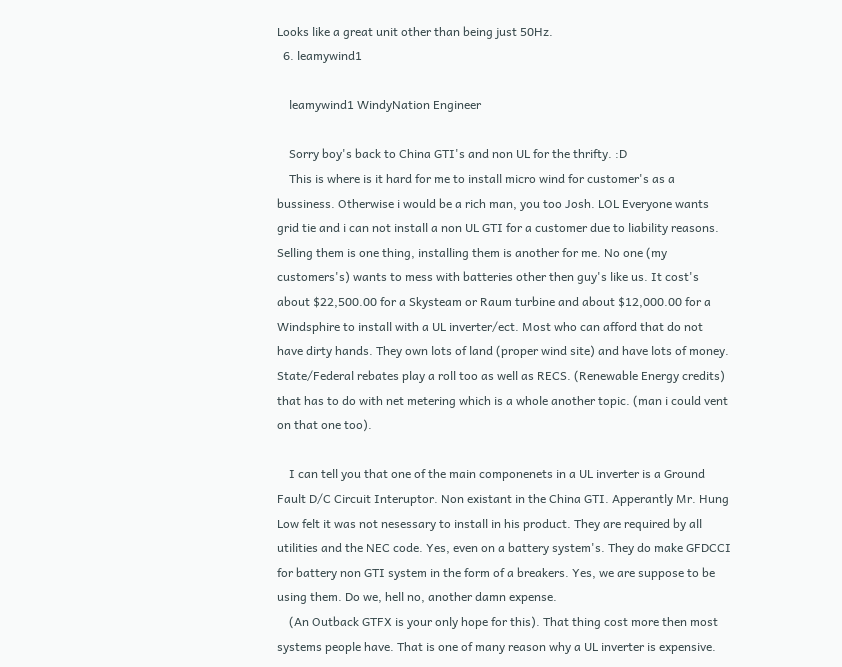Looks like a great unit other than being just 50Hz.
  6. leamywind1

    leamywind1 WindyNation Engineer

    Sorry boy's back to China GTI's and non UL for the thrifty. :D
    This is where is it hard for me to install micro wind for customer's as a bussiness. Otherwise i would be a rich man, you too Josh. LOL Everyone wants grid tie and i can not install a non UL GTI for a customer due to liability reasons. Selling them is one thing, installing them is another for me. No one (my customers's) wants to mess with batteries other then guy's like us. It cost's about $22,500.00 for a Skysteam or Raum turbine and about $12,000.00 for a Windsphire to install with a UL inverter/ect. Most who can afford that do not have dirty hands. They own lots of land (proper wind site) and have lots of money. State/Federal rebates play a roll too as well as RECS. (Renewable Energy credits) that has to do with net metering which is a whole another topic. (man i could vent on that one too).

    I can tell you that one of the main componenets in a UL inverter is a Ground Fault D/C Circuit Interuptor. Non existant in the China GTI. Apperantly Mr. Hung Low felt it was not nesessary to install in his product. They are required by all utilities and the NEC code. Yes, even on a battery system's. They do make GFDCCI for battery non GTI system in the form of a breakers. Yes, we are suppose to be using them. Do we, hell no, another damn expense.
    (An Outback GTFX is your only hope for this). That thing cost more then most systems people have. That is one of many reason why a UL inverter is expensive.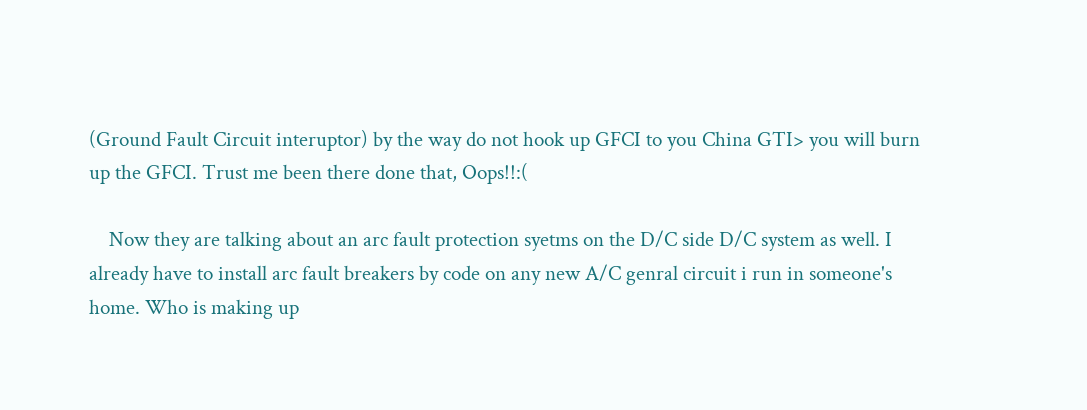(Ground Fault Circuit interuptor) by the way do not hook up GFCI to you China GTI> you will burn up the GFCI. Trust me been there done that, Oops!!:(

    Now they are talking about an arc fault protection syetms on the D/C side D/C system as well. I already have to install arc fault breakers by code on any new A/C genral circuit i run in someone's home. Who is making up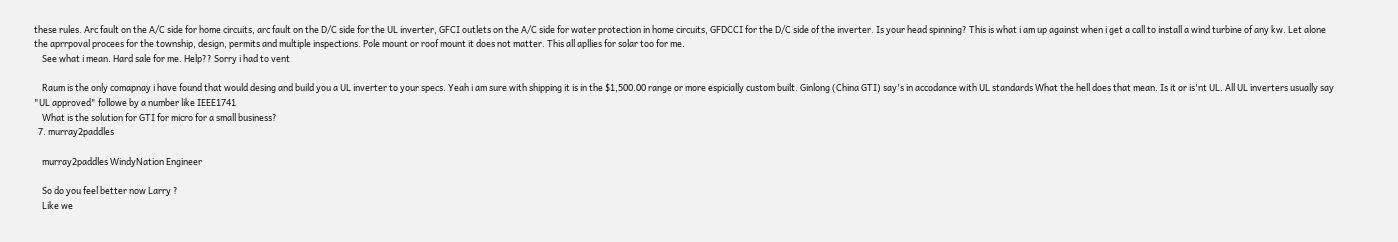these rules. Arc fault on the A/C side for home circuits, arc fault on the D/C side for the UL inverter, GFCI outlets on the A/C side for water protection in home circuits, GFDCCI for the D/C side of the inverter. Is your head spinning? This is what i am up against when i get a call to install a wind turbine of any kw. Let alone the aprrpoval procees for the township, design, permits and multiple inspections. Pole mount or roof mount it does not matter. This all apllies for solar too for me.
    See what i mean. Hard sale for me. Help?? Sorry i had to vent

    Raum is the only comapnay i have found that would desing and build you a UL inverter to your specs. Yeah i am sure with shipping it is in the $1,500.00 range or more espicially custom built. Ginlong (China GTI) say's in accodance with UL standards What the hell does that mean. Is it or is'nt UL. All UL inverters usually say "UL approved" followe by a number like IEEE1741
    What is the solution for GTI for micro for a small business?
  7. murray2paddles

    murray2paddles WindyNation Engineer

    So do you feel better now Larry ?
    Like we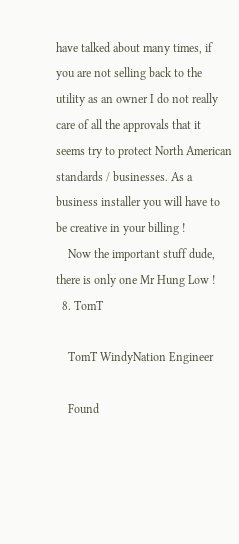have talked about many times, if you are not selling back to the utility as an owner I do not really care of all the approvals that it seems try to protect North American standards / businesses. As a business installer you will have to be creative in your billing !
    Now the important stuff dude, there is only one Mr Hung Low !
  8. TomT

    TomT WindyNation Engineer

    Found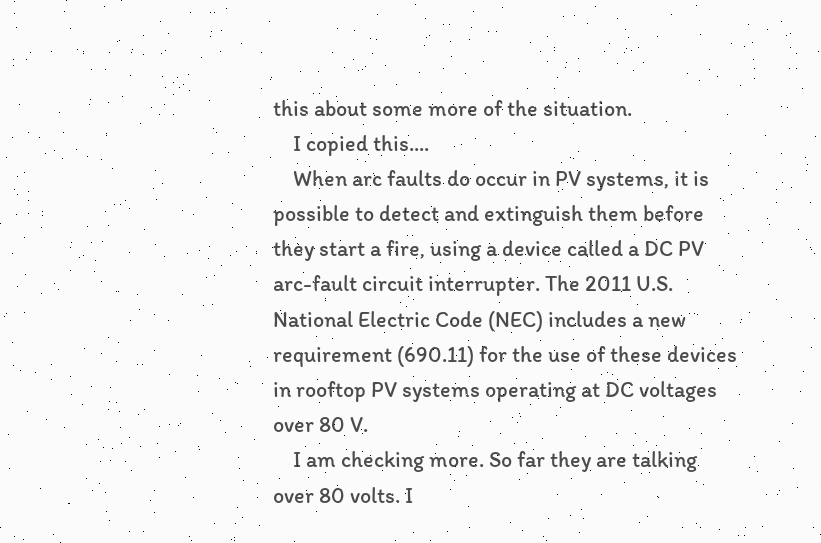this about some more of the situation.
    I copied this....
    When arc faults do occur in PV systems, it is possible to detect and extinguish them before they start a fire, using a device called a DC PV arc-fault circuit interrupter. The 2011 U.S. National Electric Code (NEC) includes a new requirement (690.11) for the use of these devices in rooftop PV systems operating at DC voltages over 80 V.
    I am checking more. So far they are talking over 80 volts. I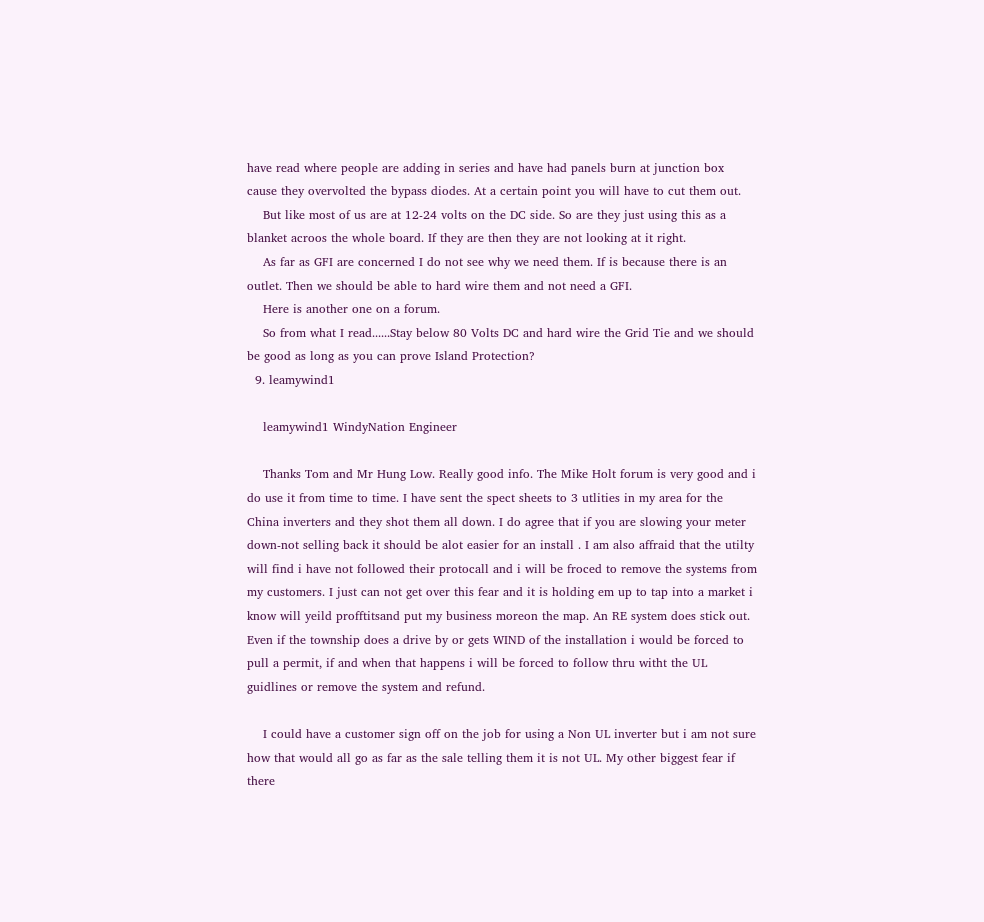have read where people are adding in series and have had panels burn at junction box cause they overvolted the bypass diodes. At a certain point you will have to cut them out.
    But like most of us are at 12-24 volts on the DC side. So are they just using this as a blanket acroos the whole board. If they are then they are not looking at it right.
    As far as GFI are concerned I do not see why we need them. If is because there is an outlet. Then we should be able to hard wire them and not need a GFI.
    Here is another one on a forum.
    So from what I read......Stay below 80 Volts DC and hard wire the Grid Tie and we should be good as long as you can prove Island Protection?
  9. leamywind1

    leamywind1 WindyNation Engineer

    Thanks Tom and Mr Hung Low. Really good info. The Mike Holt forum is very good and i do use it from time to time. I have sent the spect sheets to 3 utlities in my area for the China inverters and they shot them all down. I do agree that if you are slowing your meter down-not selling back it should be alot easier for an install . I am also affraid that the utilty will find i have not followed their protocall and i will be froced to remove the systems from my customers. I just can not get over this fear and it is holding em up to tap into a market i know will yeild profftitsand put my business moreon the map. An RE system does stick out. Even if the township does a drive by or gets WIND of the installation i would be forced to pull a permit, if and when that happens i will be forced to follow thru witht the UL guidlines or remove the system and refund.

    I could have a customer sign off on the job for using a Non UL inverter but i am not sure how that would all go as far as the sale telling them it is not UL. My other biggest fear if there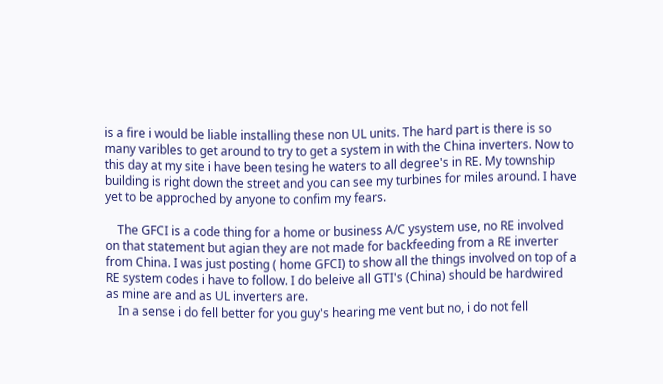is a fire i would be liable installing these non UL units. The hard part is there is so many varibles to get around to try to get a system in with the China inverters. Now to this day at my site i have been tesing he waters to all degree's in RE. My township building is right down the street and you can see my turbines for miles around. I have yet to be approched by anyone to confim my fears.

    The GFCI is a code thing for a home or business A/C ysystem use, no RE involved on that statement but agian they are not made for backfeeding from a RE inverter from China. I was just posting ( home GFCI) to show all the things involved on top of a RE system codes i have to follow. I do beleive all GTI's (China) should be hardwired as mine are and as UL inverters are.
    In a sense i do fell better for you guy's hearing me vent but no, i do not fell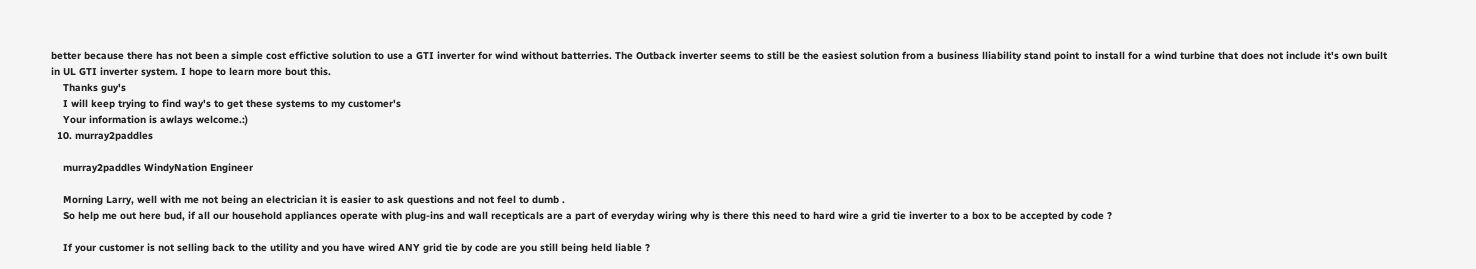better because there has not been a simple cost effictive solution to use a GTI inverter for wind without batterries. The Outback inverter seems to still be the easiest solution from a business lliability stand point to install for a wind turbine that does not include it's own built in UL GTI inverter system. I hope to learn more bout this.
    Thanks guy's
    I will keep trying to find way's to get these systems to my customer's
    Your information is awlays welcome.:)
  10. murray2paddles

    murray2paddles WindyNation Engineer

    Morning Larry, well with me not being an electrician it is easier to ask questions and not feel to dumb .
    So help me out here bud, if all our household appliances operate with plug-ins and wall recepticals are a part of everyday wiring why is there this need to hard wire a grid tie inverter to a box to be accepted by code ?

    If your customer is not selling back to the utility and you have wired ANY grid tie by code are you still being held liable ?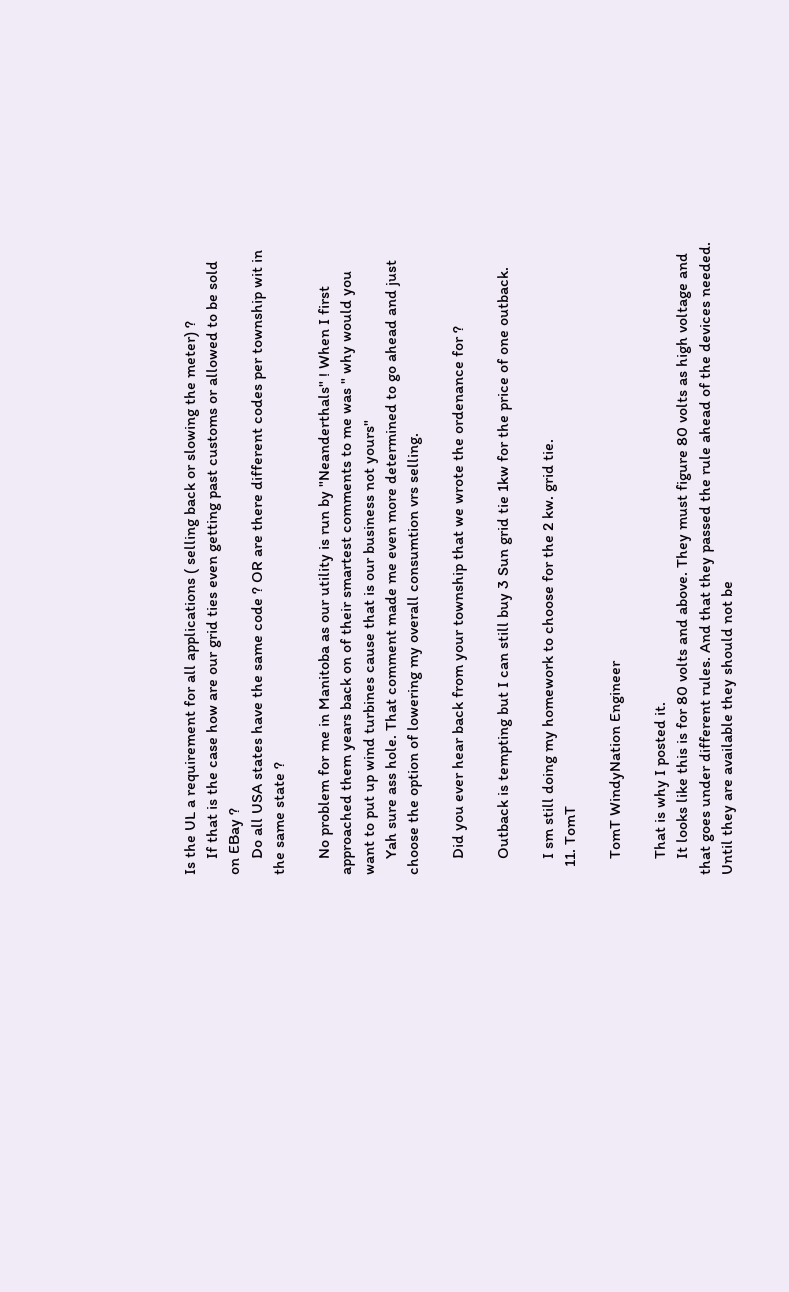Is the UL a requirement for all applications ( selling back or slowing the meter) ?
    If that is the case how are our grid ties even getting past customs or allowed to be sold on EBay ?
    Do all USA states have the same code ? OR are there different codes per township wit in the same state ?

    No problem for me in Manitoba as our utility is run by "Neanderthals" ! When I first approached them years back on of their smartest comments to me was " why would you want to put up wind turbines cause that is our business not yours"
    Yah sure ass hole. That comment made me even more determined to go ahead and just choose the option of lowering my overall consumtion vrs selling.

    Did you ever hear back from your township that we wrote the ordenance for ?

    Outback is tempting but I can still buy 3 Sun grid tie 1kw for the price of one outback.

    I sm still doing my homework to choose for the 2 kw. grid tie.
  11. TomT

    TomT WindyNation Engineer

    That is why I posted it.
    It looks like this is for 80 volts and above. They must figure 80 volts as high voltage and that goes under different rules. And that they passed the rule ahead of the devices needed. Until they are available they should not be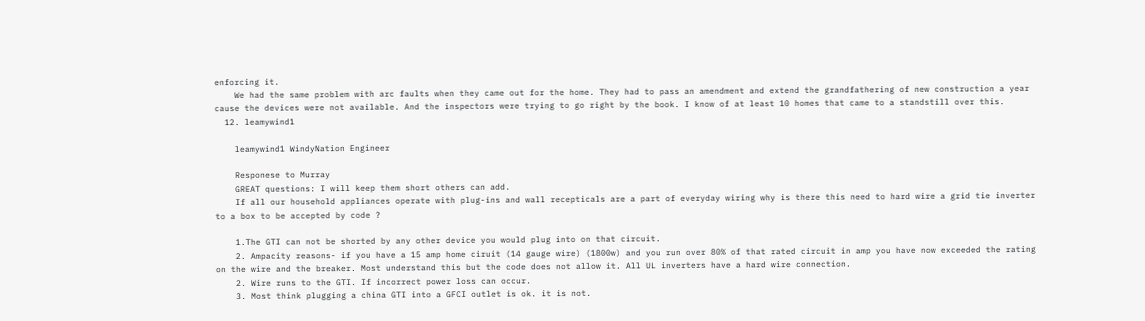enforcing it.
    We had the same problem with arc faults when they came out for the home. They had to pass an amendment and extend the grandfathering of new construction a year cause the devices were not available. And the inspectors were trying to go right by the book. I know of at least 10 homes that came to a standstill over this.
  12. leamywind1

    leamywind1 WindyNation Engineer

    Responese to Murray
    GREAT questions: I will keep them short others can add.
    If all our household appliances operate with plug-ins and wall recepticals are a part of everyday wiring why is there this need to hard wire a grid tie inverter to a box to be accepted by code ?

    1.The GTI can not be shorted by any other device you would plug into on that circuit.
    2. Ampacity reasons- if you have a 15 amp home ciruit (14 gauge wire) (1800w) and you run over 80% of that rated circuit in amp you have now exceeded the rating on the wire and the breaker. Most understand this but the code does not allow it. All UL inverters have a hard wire connection.
    2. Wire runs to the GTI. If incorrect power loss can occur.
    3. Most think plugging a china GTI into a GFCI outlet is ok. it is not.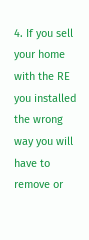4. If you sell your home with the RE you installed the wrong way you will have to remove or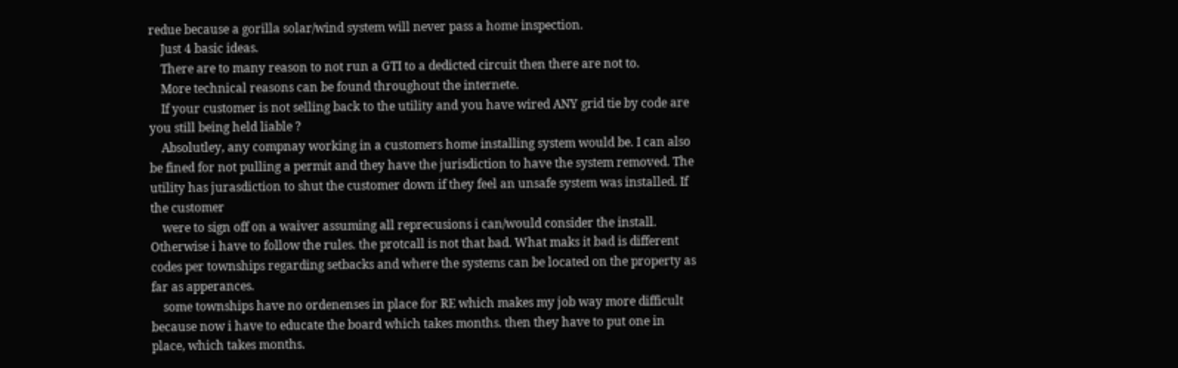redue because a gorilla solar/wind system will never pass a home inspection.
    Just 4 basic ideas.
    There are to many reason to not run a GTI to a dedicted circuit then there are not to.
    More technical reasons can be found throughout the internete.
    If your customer is not selling back to the utility and you have wired ANY grid tie by code are you still being held liable ?
    Absolutley, any compnay working in a customers home installing system would be. I can also be fined for not pulling a permit and they have the jurisdiction to have the system removed. The utility has jurasdiction to shut the customer down if they feel an unsafe system was installed. If the customer
    were to sign off on a waiver assuming all reprecusions i can/would consider the install. Otherwise i have to follow the rules. the protcall is not that bad. What maks it bad is different codes per townships regarding setbacks and where the systems can be located on the property as far as apperances.
    some townships have no ordenenses in place for RE which makes my job way more difficult because now i have to educate the board which takes months. then they have to put one in place, which takes months.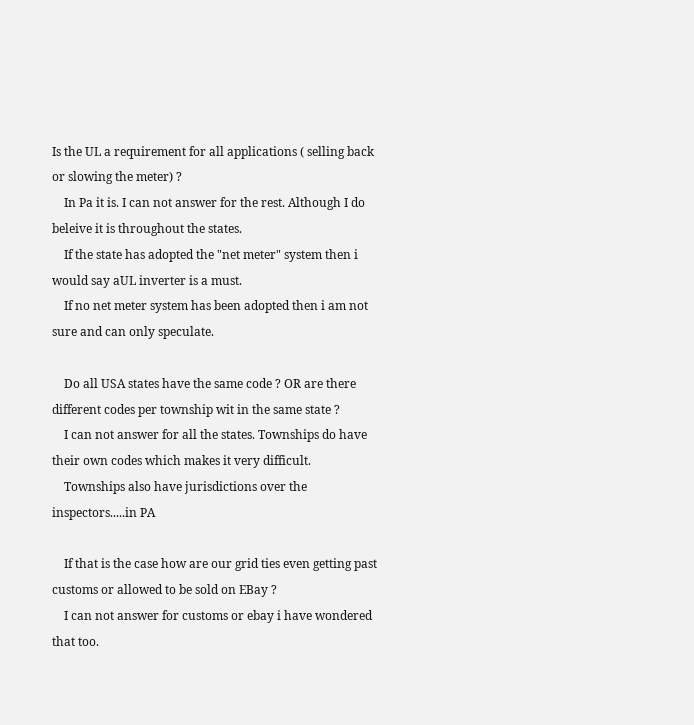Is the UL a requirement for all applications ( selling back or slowing the meter) ?
    In Pa it is. I can not answer for the rest. Although I do beleive it is throughout the states.
    If the state has adopted the "net meter" system then i would say aUL inverter is a must.
    If no net meter system has been adopted then i am not sure and can only speculate.

    Do all USA states have the same code ? OR are there different codes per township wit in the same state ?
    I can not answer for all the states. Townships do have their own codes which makes it very difficult.
    Townships also have jurisdictions over the inspectors.....in PA

    If that is the case how are our grid ties even getting past customs or allowed to be sold on EBay ?
    I can not answer for customs or ebay i have wondered that too.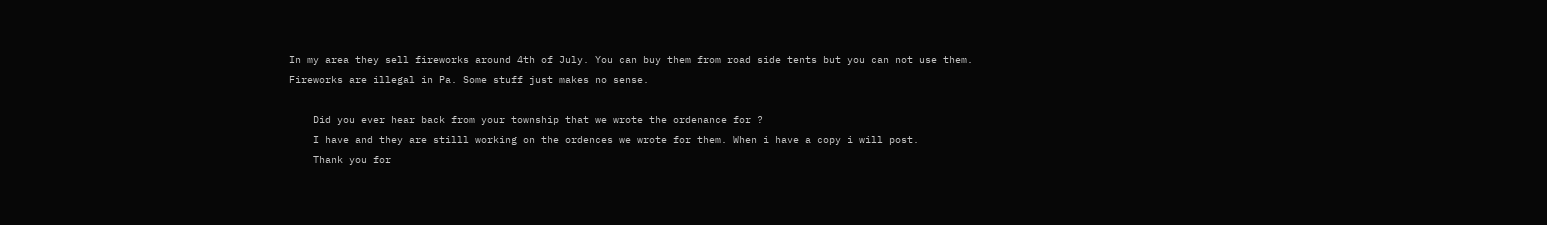In my area they sell fireworks around 4th of July. You can buy them from road side tents but you can not use them. Fireworks are illegal in Pa. Some stuff just makes no sense.

    Did you ever hear back from your township that we wrote the ordenance for ?
    I have and they are stilll working on the ordences we wrote for them. When i have a copy i will post.
    Thank you for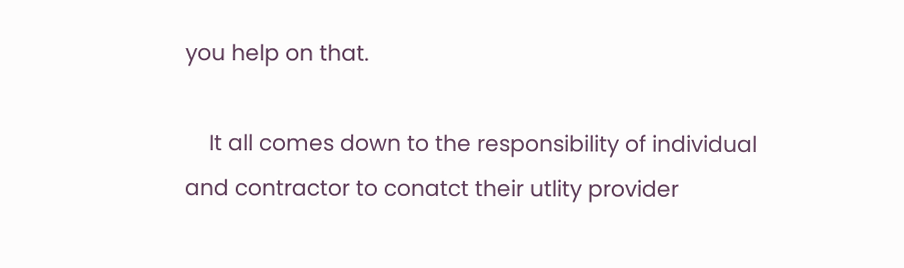you help on that.

    It all comes down to the responsibility of individual and contractor to conatct their utlity provider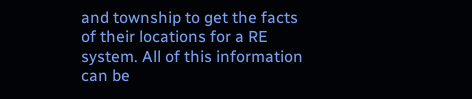and township to get the facts of their locations for a RE system. All of this information can be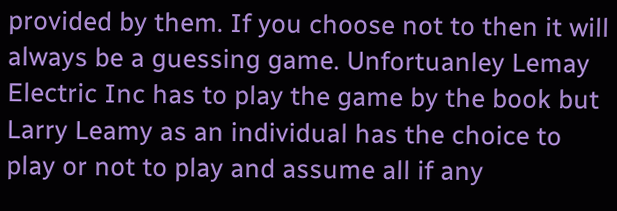provided by them. If you choose not to then it will always be a guessing game. Unfortuanley Lemay Electric Inc has to play the game by the book but Larry Leamy as an individual has the choice to play or not to play and assume all if any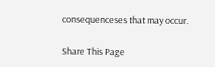consequenceses that may occur.

Share This Page